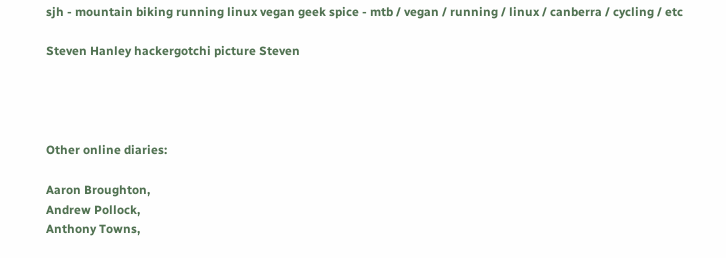sjh - mountain biking running linux vegan geek spice - mtb / vegan / running / linux / canberra / cycling / etc

Steven Hanley hackergotchi picture Steven




Other online diaries:

Aaron Broughton,
Andrew Pollock,
Anthony Towns,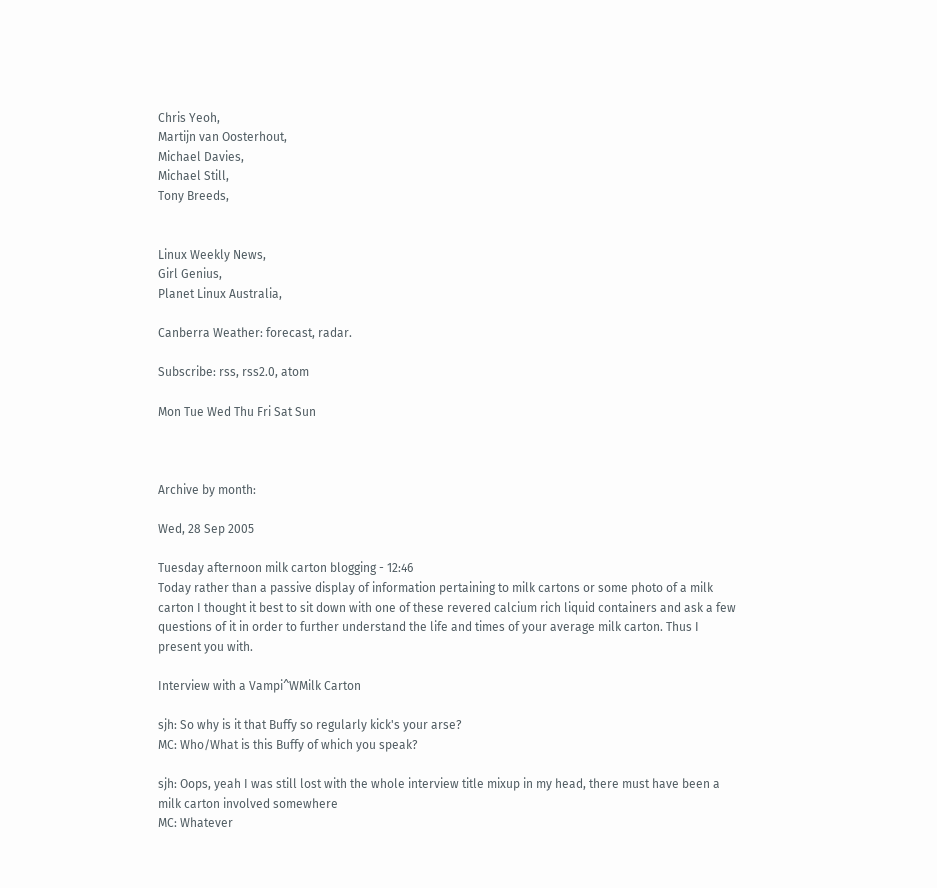Chris Yeoh,
Martijn van Oosterhout,
Michael Davies,
Michael Still,
Tony Breeds,


Linux Weekly News,
Girl Genius,
Planet Linux Australia,

Canberra Weather: forecast, radar.

Subscribe: rss, rss2.0, atom

Mon Tue Wed Thu Fri Sat Sun



Archive by month:

Wed, 28 Sep 2005

Tuesday afternoon milk carton blogging - 12:46
Today rather than a passive display of information pertaining to milk cartons or some photo of a milk carton I thought it best to sit down with one of these revered calcium rich liquid containers and ask a few questions of it in order to further understand the life and times of your average milk carton. Thus I present you with.

Interview with a Vampi^WMilk Carton

sjh: So why is it that Buffy so regularly kick's your arse?
MC: Who/What is this Buffy of which you speak?

sjh: Oops, yeah I was still lost with the whole interview title mixup in my head, there must have been a milk carton involved somewhere
MC: Whatever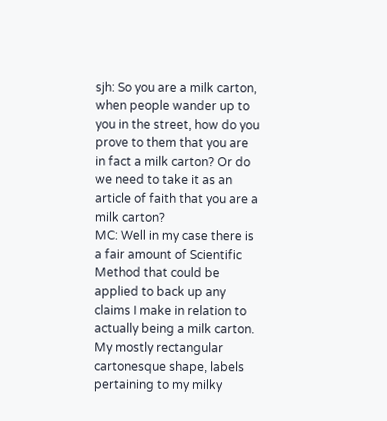sjh: So you are a milk carton, when people wander up to you in the street, how do you prove to them that you are in fact a milk carton? Or do we need to take it as an article of faith that you are a milk carton?
MC: Well in my case there is a fair amount of Scientific Method that could be applied to back up any claims I make in relation to actually being a milk carton. My mostly rectangular cartonesque shape, labels pertaining to my milky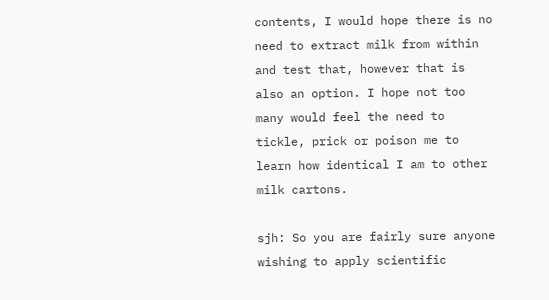contents, I would hope there is no need to extract milk from within and test that, however that is also an option. I hope not too many would feel the need to tickle, prick or poison me to learn how identical I am to other milk cartons.

sjh: So you are fairly sure anyone wishing to apply scientific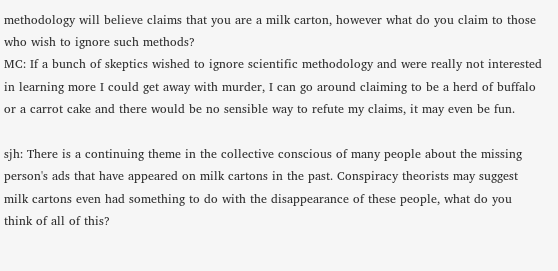methodology will believe claims that you are a milk carton, however what do you claim to those who wish to ignore such methods?
MC: If a bunch of skeptics wished to ignore scientific methodology and were really not interested in learning more I could get away with murder, I can go around claiming to be a herd of buffalo or a carrot cake and there would be no sensible way to refute my claims, it may even be fun.

sjh: There is a continuing theme in the collective conscious of many people about the missing person's ads that have appeared on milk cartons in the past. Conspiracy theorists may suggest milk cartons even had something to do with the disappearance of these people, what do you think of all of this?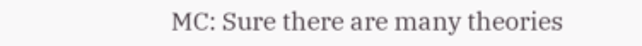MC: Sure there are many theories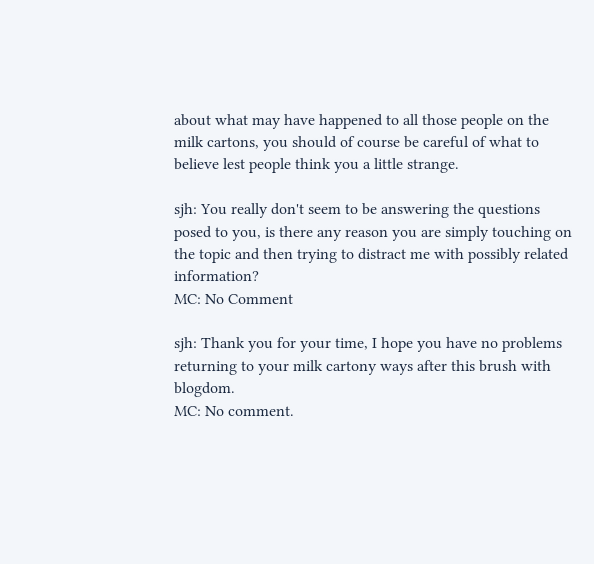about what may have happened to all those people on the milk cartons, you should of course be careful of what to believe lest people think you a little strange.

sjh: You really don't seem to be answering the questions posed to you, is there any reason you are simply touching on the topic and then trying to distract me with possibly related information?
MC: No Comment

sjh: Thank you for your time, I hope you have no problems returning to your milk cartony ways after this brush with blogdom.
MC: No comment.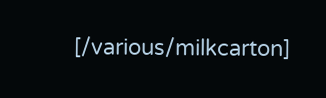[/various/milkcarton]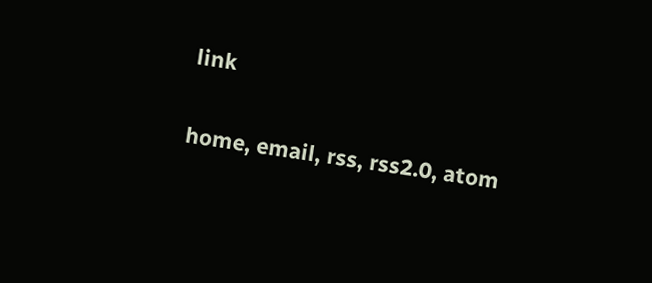link

home, email, rss, rss2.0, atom